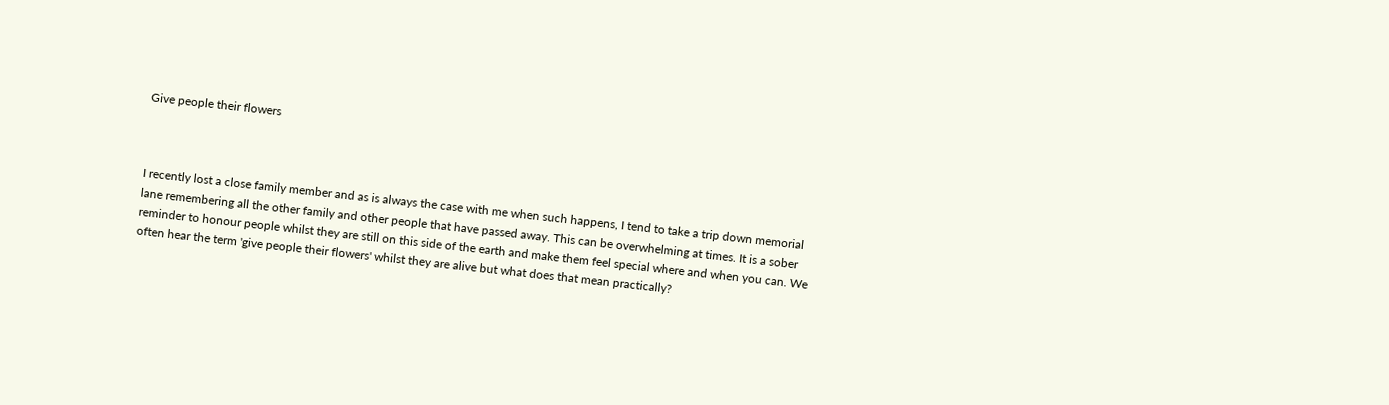Give people their flowers



I recently lost a close family member and as is always the case with me when such happens, I tend to take a trip down memorial lane remembering all the other family and other people that have passed away. This can be overwhelming at times. It is a sober reminder to honour people whilst they are still on this side of the earth and make them feel special where and when you can. We often hear the term 'give people their flowers' whilst they are alive but what does that mean practically?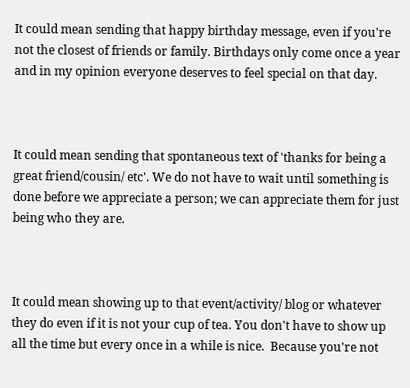It could mean sending that happy birthday message, even if you're not the closest of friends or family. Birthdays only come once a year and in my opinion everyone deserves to feel special on that day.



It could mean sending that spontaneous text of 'thanks for being a great friend/cousin/ etc'. We do not have to wait until something is done before we appreciate a person; we can appreciate them for just being who they are.



It could mean showing up to that event/activity/ blog or whatever they do even if it is not your cup of tea. You don't have to show up all the time but every once in a while is nice.  Because you're not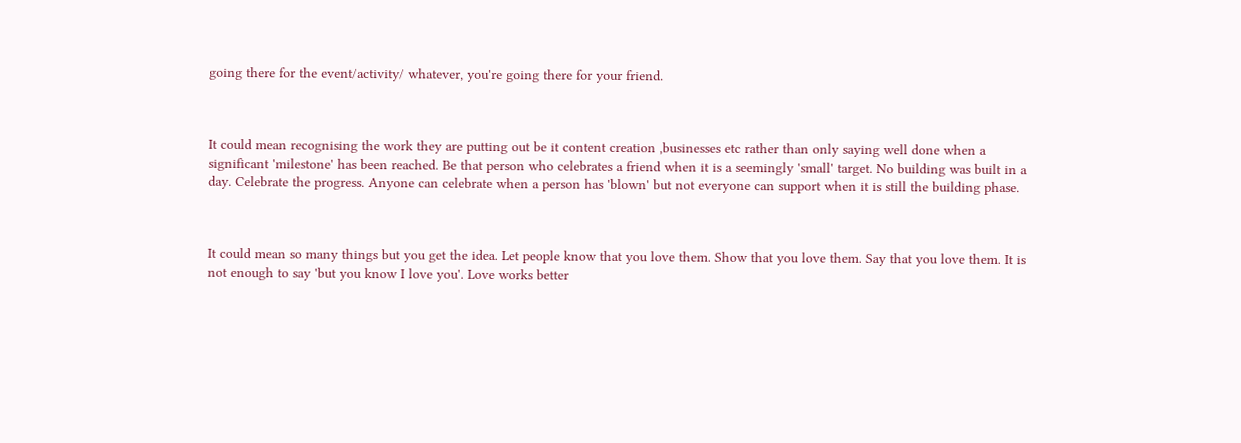going there for the event/activity/ whatever, you're going there for your friend.



It could mean recognising the work they are putting out be it content creation ,businesses etc rather than only saying well done when a significant 'milestone' has been reached. Be that person who celebrates a friend when it is a seemingly 'small' target. No building was built in a day. Celebrate the progress. Anyone can celebrate when a person has 'blown' but not everyone can support when it is still the building phase.



It could mean so many things but you get the idea. Let people know that you love them. Show that you love them. Say that you love them. It is not enough to say 'but you know I love you'. Love works better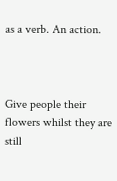as a verb. An action.



Give people their flowers whilst they are still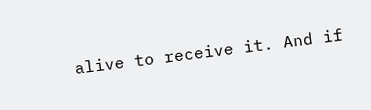alive to receive it. And if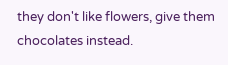they don't like flowers, give them chocolates instead.